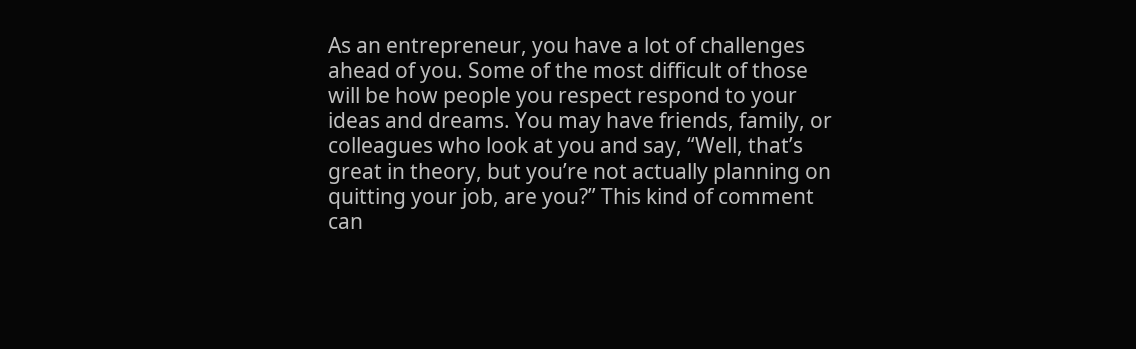As an entrepreneur, you have a lot of challenges ahead of you. Some of the most difficult of those will be how people you respect respond to your ideas and dreams. You may have friends, family, or colleagues who look at you and say, “Well, that’s great in theory, but you’re not actually planning on quitting your job, are you?” This kind of comment can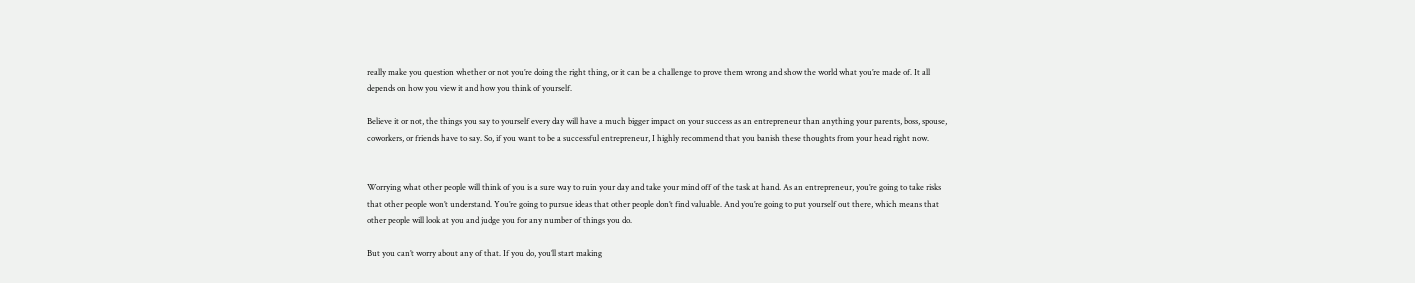really make you question whether or not you’re doing the right thing, or it can be a challenge to prove them wrong and show the world what you’re made of. It all depends on how you view it and how you think of yourself.

Believe it or not, the things you say to yourself every day will have a much bigger impact on your success as an entrepreneur than anything your parents, boss, spouse, coworkers, or friends have to say. So, if you want to be a successful entrepreneur, I highly recommend that you banish these thoughts from your head right now.


Worrying what other people will think of you is a sure way to ruin your day and take your mind off of the task at hand. As an entrepreneur, you’re going to take risks that other people won’t understand. You’re going to pursue ideas that other people don’t find valuable. And you’re going to put yourself out there, which means that other people will look at you and judge you for any number of things you do.

But you can’t worry about any of that. If you do, you’ll start making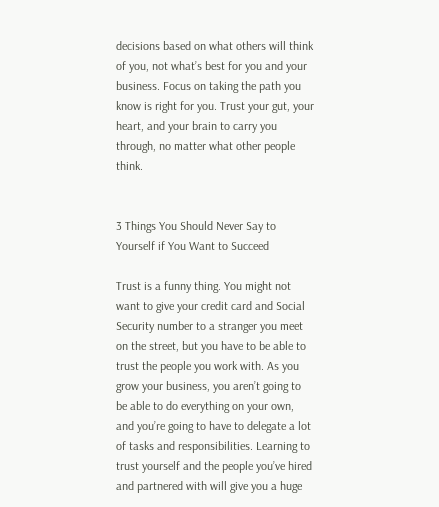decisions based on what others will think of you, not what’s best for you and your business. Focus on taking the path you know is right for you. Trust your gut, your heart, and your brain to carry you through, no matter what other people think.


3 Things You Should Never Say to Yourself if You Want to Succeed

Trust is a funny thing. You might not want to give your credit card and Social Security number to a stranger you meet on the street, but you have to be able to trust the people you work with. As you grow your business, you aren’t going to be able to do everything on your own, and you’re going to have to delegate a lot of tasks and responsibilities. Learning to trust yourself and the people you’ve hired and partnered with will give you a huge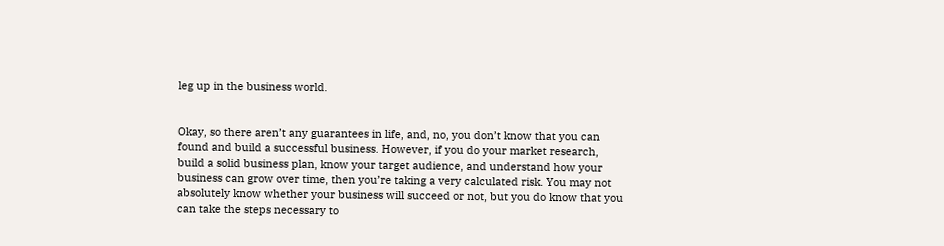leg up in the business world.


Okay, so there aren’t any guarantees in life, and, no, you don’t know that you can found and build a successful business. However, if you do your market research, build a solid business plan, know your target audience, and understand how your business can grow over time, then you’re taking a very calculated risk. You may not absolutely know whether your business will succeed or not, but you do know that you can take the steps necessary to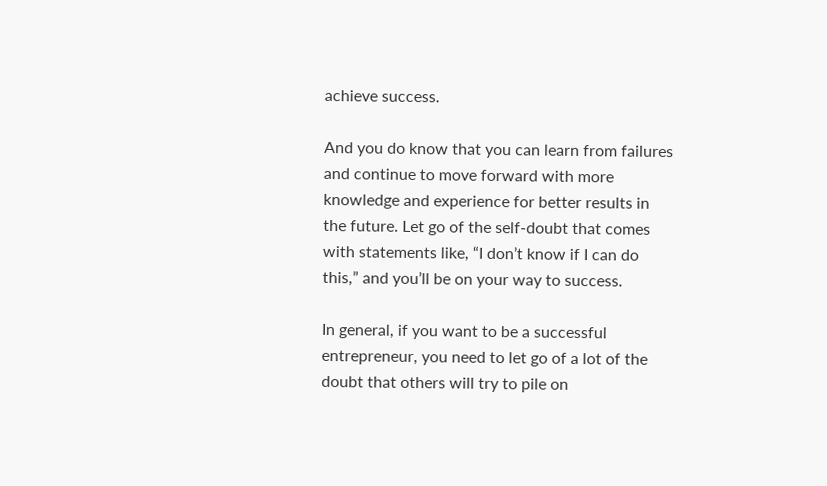achieve success.

And you do know that you can learn from failures and continue to move forward with more knowledge and experience for better results in the future. Let go of the self-doubt that comes with statements like, “I don’t know if I can do this,” and you’ll be on your way to success.

In general, if you want to be a successful entrepreneur, you need to let go of a lot of the doubt that others will try to pile on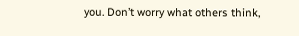you. Don’t worry what others think,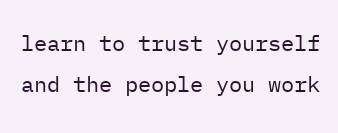learn to trust yourself and the people you work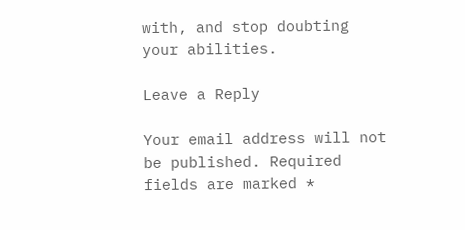with, and stop doubting your abilities.

Leave a Reply

Your email address will not be published. Required fields are marked *